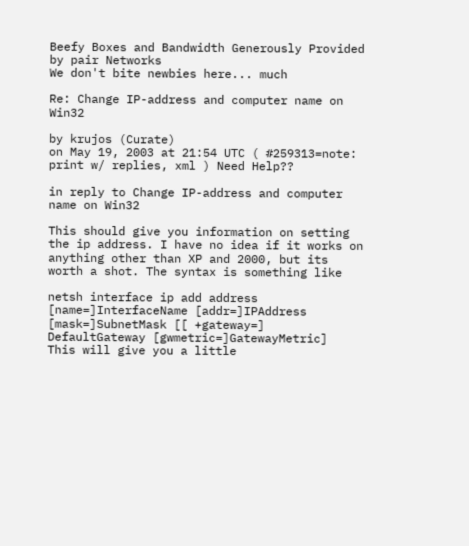Beefy Boxes and Bandwidth Generously Provided by pair Networks
We don't bite newbies here... much

Re: Change IP-address and computer name on Win32

by krujos (Curate)
on May 19, 2003 at 21:54 UTC ( #259313=note: print w/ replies, xml ) Need Help??

in reply to Change IP-address and computer name on Win32

This should give you information on setting the ip address. I have no idea if it works on anything other than XP and 2000, but its worth a shot. The syntax is something like

netsh interface ip add address [name=]InterfaceName [addr=]IPAddress [mask=]SubnetMask [[ +gateway=] DefaultGateway [gwmetric=]GatewayMetric]
This will give you a little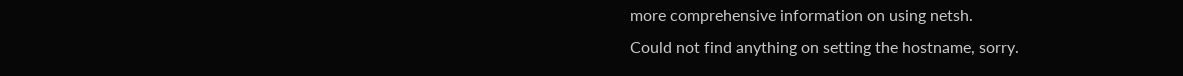more comprehensive information on using netsh.
Could not find anything on setting the hostname, sorry.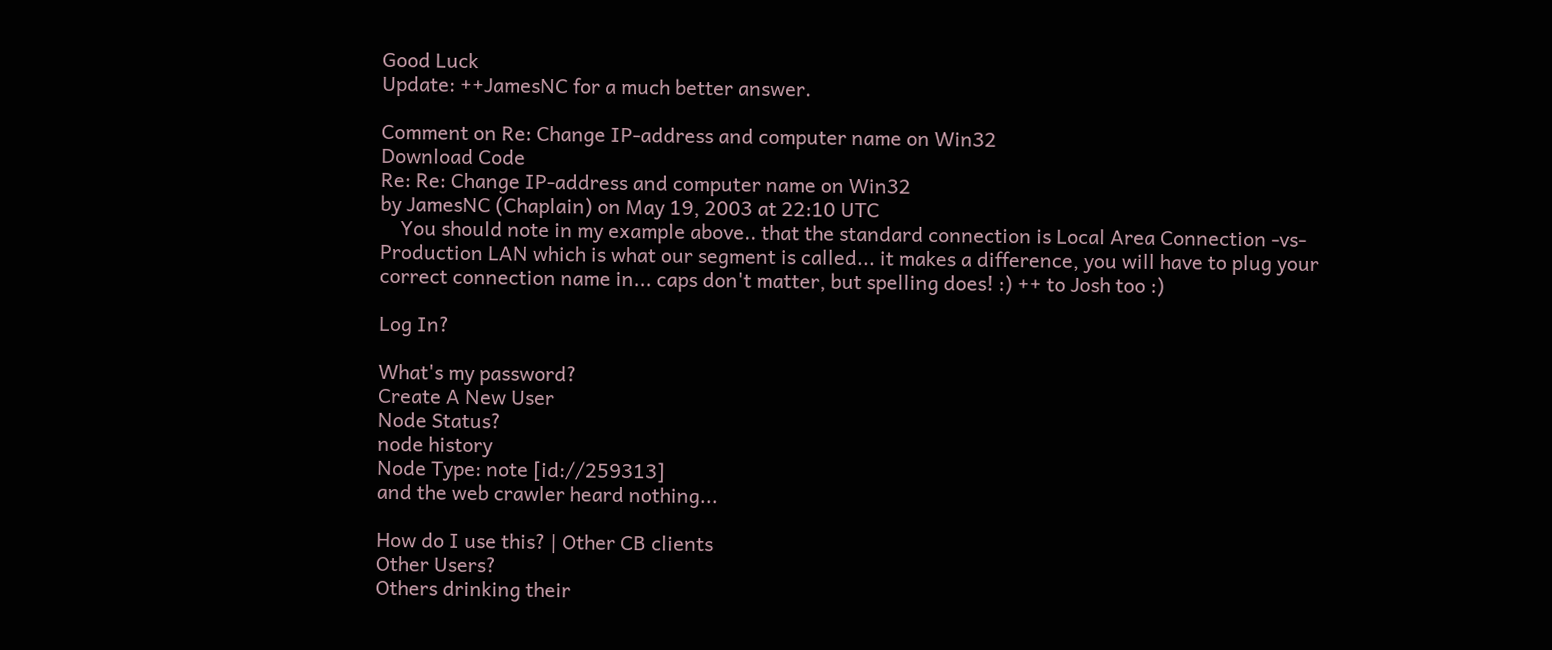Good Luck
Update: ++JamesNC for a much better answer.

Comment on Re: Change IP-address and computer name on Win32
Download Code
Re: Re: Change IP-address and computer name on Win32
by JamesNC (Chaplain) on May 19, 2003 at 22:10 UTC
    You should note in my example above.. that the standard connection is Local Area Connection -vs- Production LAN which is what our segment is called... it makes a difference, you will have to plug your correct connection name in... caps don't matter, but spelling does! :) ++ to Josh too :)

Log In?

What's my password?
Create A New User
Node Status?
node history
Node Type: note [id://259313]
and the web crawler heard nothing...

How do I use this? | Other CB clients
Other Users?
Others drinking their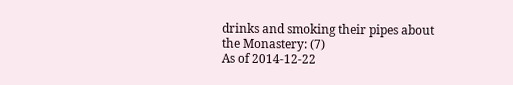drinks and smoking their pipes about the Monastery: (7)
As of 2014-12-22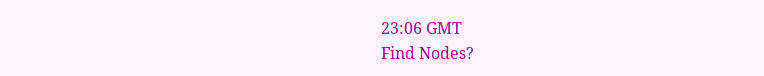23:06 GMT
Find Nodes?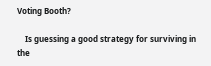Voting Booth?

    Is guessing a good strategy for surviving in the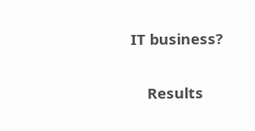IT business?

    Results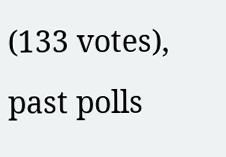(133 votes), past polls